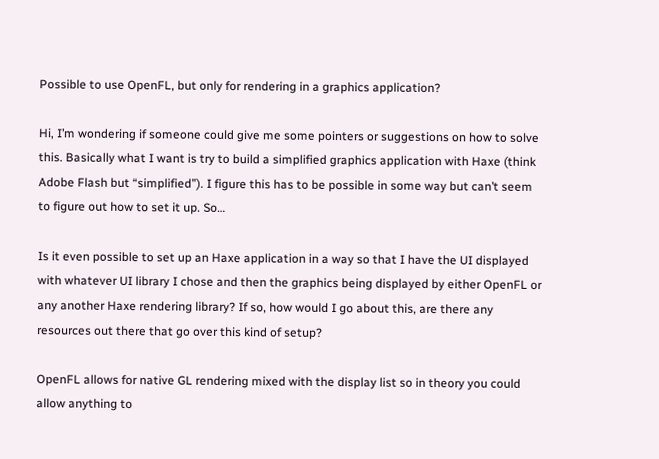Possible to use OpenFL, but only for rendering in a graphics application?

Hi, I’m wondering if someone could give me some pointers or suggestions on how to solve this. Basically what I want is try to build a simplified graphics application with Haxe (think Adobe Flash but “simplified”). I figure this has to be possible in some way but can’t seem to figure out how to set it up. So…

Is it even possible to set up an Haxe application in a way so that I have the UI displayed with whatever UI library I chose and then the graphics being displayed by either OpenFL or any another Haxe rendering library? If so, how would I go about this, are there any resources out there that go over this kind of setup?

OpenFL allows for native GL rendering mixed with the display list so in theory you could allow anything to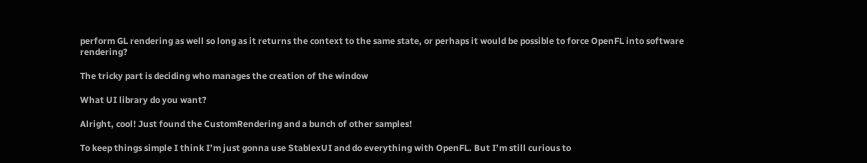perform GL rendering as well so long as it returns the context to the same state, or perhaps it would be possible to force OpenFL into software rendering?

The tricky part is deciding who manages the creation of the window

What UI library do you want?

Alright, cool! Just found the CustomRendering and a bunch of other samples!

To keep things simple I think I’m just gonna use StablexUI and do everything with OpenFL. But I’m still curious to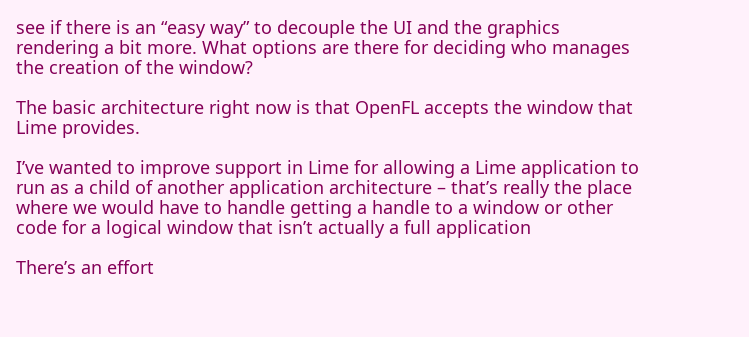see if there is an “easy way” to decouple the UI and the graphics rendering a bit more. What options are there for deciding who manages the creation of the window?

The basic architecture right now is that OpenFL accepts the window that Lime provides.

I’ve wanted to improve support in Lime for allowing a Lime application to run as a child of another application architecture – that’s really the place where we would have to handle getting a handle to a window or other code for a logical window that isn’t actually a full application

There’s an effort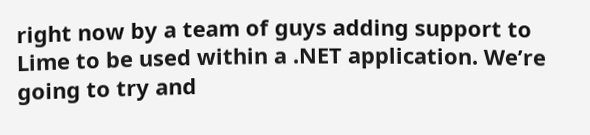right now by a team of guys adding support to Lime to be used within a .NET application. We’re going to try and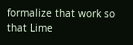formalize that work so that Lime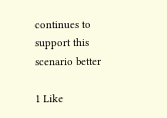continues to support this scenario better

1 Like